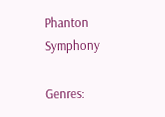Phanton Symphony

Genres: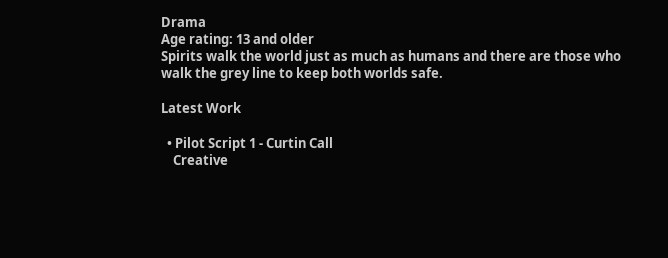Drama
Age rating: 13 and older
Spirits walk the world just as much as humans and there are those who walk the grey line to keep both worlds safe.

Latest Work

  • Pilot Script 1 - Curtin Call
    Creative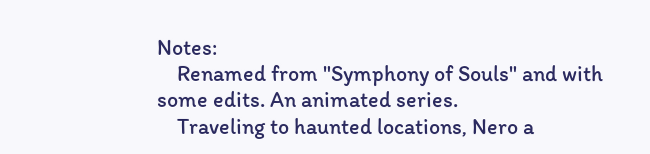Notes:
    Renamed from "Symphony of Souls" and with some edits. An animated series.
    Traveling to haunted locations, Nero a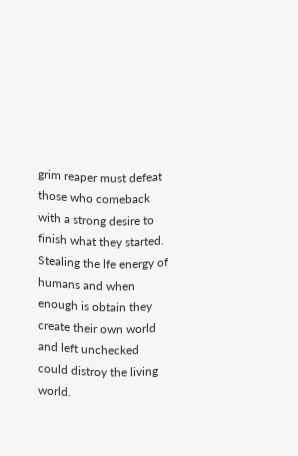grim reaper must defeat those who comeback with a strong desire to finish what they started. Stealing the lfe energy of humans and when enough is obtain they create their own world and left unchecked could distroy the living world.